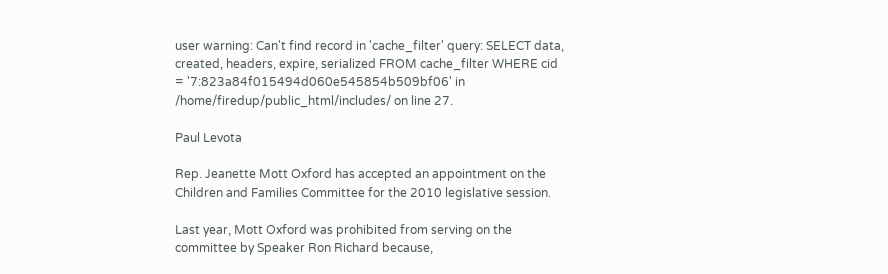user warning: Can't find record in 'cache_filter' query: SELECT data, created, headers, expire, serialized FROM cache_filter WHERE cid = '7:823a84f015494d060e545854b509bf06' in /home/firedup/public_html/includes/ on line 27.

Paul Levota

Rep. Jeanette Mott Oxford has accepted an appointment on the Children and Families Committee for the 2010 legislative session.

Last year, Mott Oxford was prohibited from serving on the committee by Speaker Ron Richard because,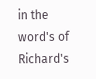in the word's of Richard's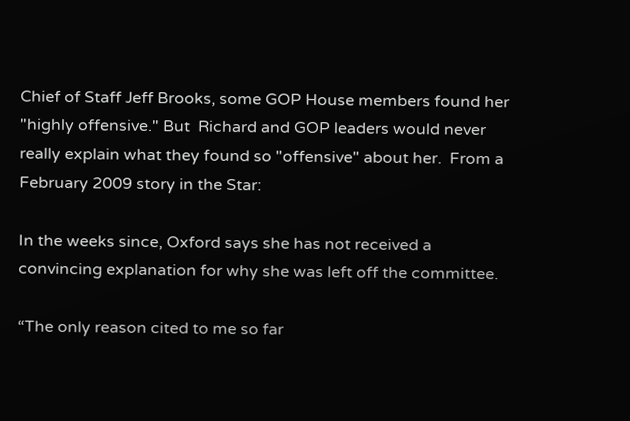Chief of Staff Jeff Brooks, some GOP House members found her "highly offensive." But  Richard and GOP leaders would never really explain what they found so "offensive" about her.  From a February 2009 story in the Star:

In the weeks since, Oxford says she has not received a convincing explanation for why she was left off the committee.

“The only reason cited to me so far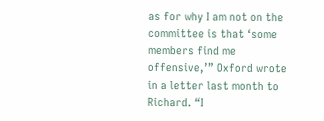as for why I am not on the committee is that ‘some members find me offensive,’” Oxford wrote in a letter last month to Richard. “I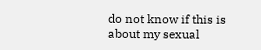do not know if this is about my sexual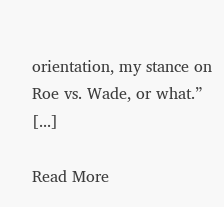orientation, my stance on Roe vs. Wade, or what.” [...]

Read More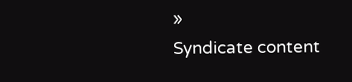»
Syndicate content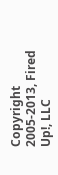Copyright 2005-2013, Fired Up!, LLC